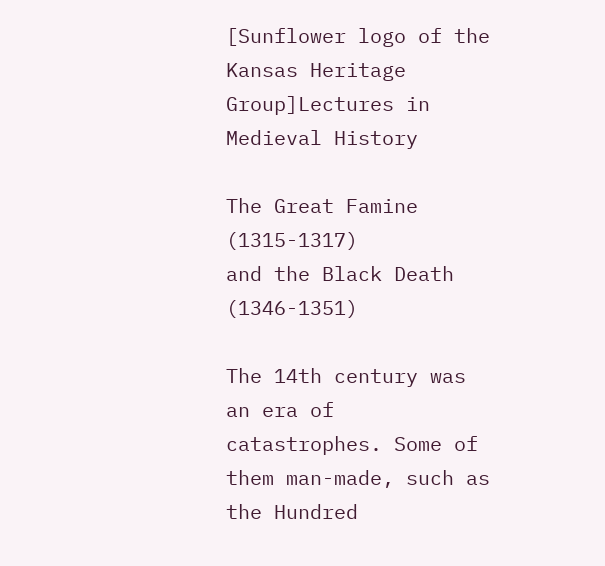[Sunflower logo of the Kansas Heritage
Group]Lectures in Medieval History

The Great Famine (1315-1317)
and the Black Death (1346-1351)

The 14th century was an era of catastrophes. Some of them man-made, such as the Hundred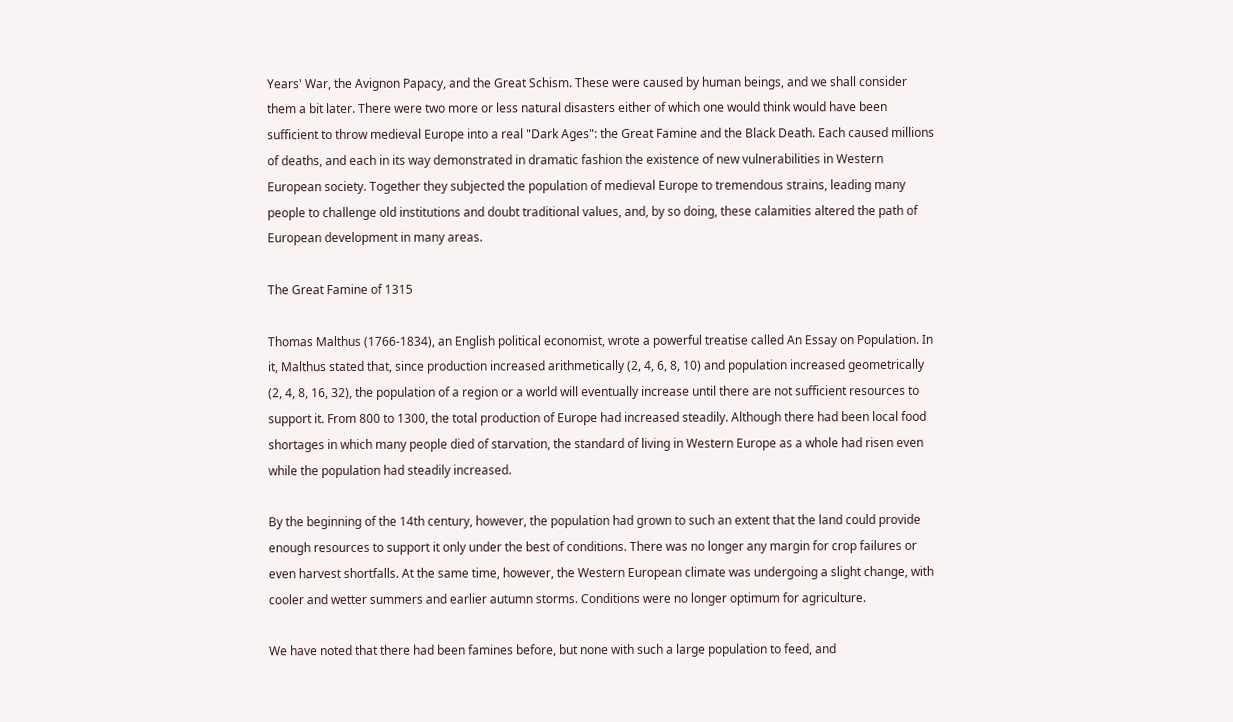Years' War, the Avignon Papacy, and the Great Schism. These were caused by human beings, and we shall consider them a bit later. There were two more or less natural disasters either of which one would think would have been sufficient to throw medieval Europe into a real "Dark Ages": the Great Famine and the Black Death. Each caused millions of deaths, and each in its way demonstrated in dramatic fashion the existence of new vulnerabilities in Western European society. Together they subjected the population of medieval Europe to tremendous strains, leading many people to challenge old institutions and doubt traditional values, and, by so doing, these calamities altered the path of European development in many areas.

The Great Famine of 1315

Thomas Malthus (1766-1834), an English political economist, wrote a powerful treatise called An Essay on Population. In it, Malthus stated that, since production increased arithmetically (2, 4, 6, 8, 10) and population increased geometrically (2, 4, 8, 16, 32), the population of a region or a world will eventually increase until there are not sufficient resources to support it. From 800 to 1300, the total production of Europe had increased steadily. Although there had been local food shortages in which many people died of starvation, the standard of living in Western Europe as a whole had risen even while the population had steadily increased.

By the beginning of the 14th century, however, the population had grown to such an extent that the land could provide enough resources to support it only under the best of conditions. There was no longer any margin for crop failures or even harvest shortfalls. At the same time, however, the Western European climate was undergoing a slight change, with cooler and wetter summers and earlier autumn storms. Conditions were no longer optimum for agriculture.

We have noted that there had been famines before, but none with such a large population to feed, and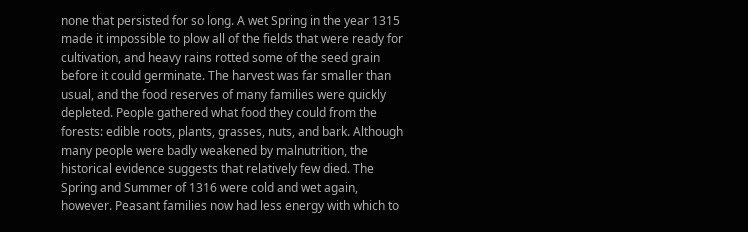none that persisted for so long. A wet Spring in the year 1315 made it impossible to plow all of the fields that were ready for cultivation, and heavy rains rotted some of the seed grain before it could germinate. The harvest was far smaller than usual, and the food reserves of many families were quickly depleted. People gathered what food they could from the forests: edible roots, plants, grasses, nuts, and bark. Although many people were badly weakened by malnutrition, the historical evidence suggests that relatively few died. The Spring and Summer of 1316 were cold and wet again, however. Peasant families now had less energy with which to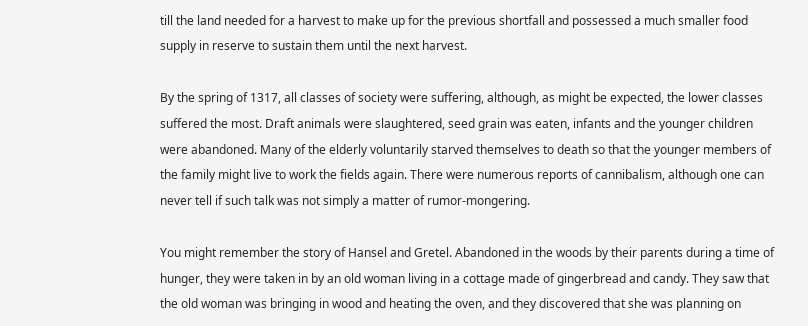till the land needed for a harvest to make up for the previous shortfall and possessed a much smaller food supply in reserve to sustain them until the next harvest.

By the spring of 1317, all classes of society were suffering, although, as might be expected, the lower classes suffered the most. Draft animals were slaughtered, seed grain was eaten, infants and the younger children were abandoned. Many of the elderly voluntarily starved themselves to death so that the younger members of the family might live to work the fields again. There were numerous reports of cannibalism, although one can never tell if such talk was not simply a matter of rumor-mongering.

You might remember the story of Hansel and Gretel. Abandoned in the woods by their parents during a time of hunger, they were taken in by an old woman living in a cottage made of gingerbread and candy. They saw that the old woman was bringing in wood and heating the oven, and they discovered that she was planning on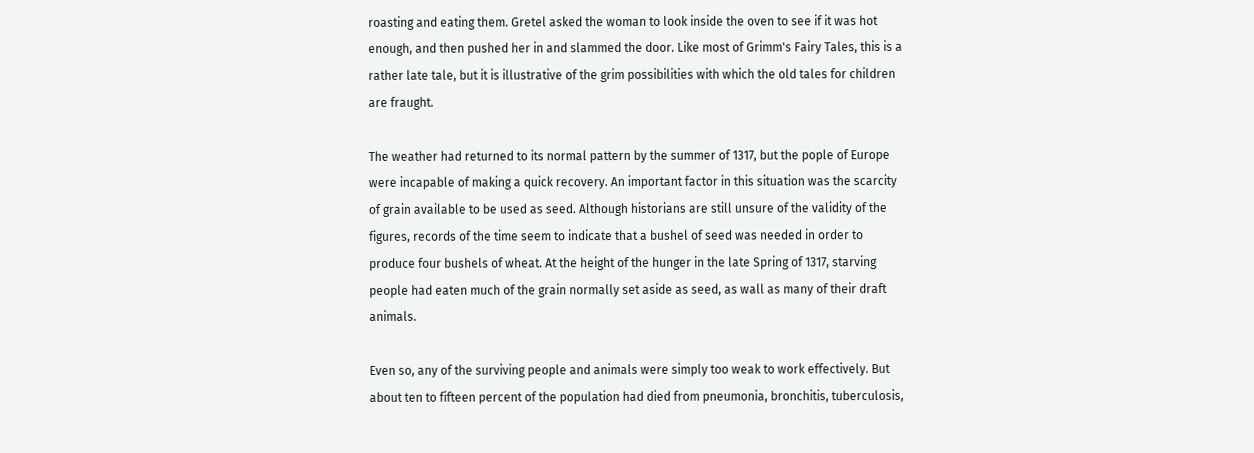roasting and eating them. Gretel asked the woman to look inside the oven to see if it was hot enough, and then pushed her in and slammed the door. Like most of Grimm's Fairy Tales, this is a rather late tale, but it is illustrative of the grim possibilities with which the old tales for children are fraught.

The weather had returned to its normal pattern by the summer of 1317, but the pople of Europe were incapable of making a quick recovery. An important factor in this situation was the scarcity of grain available to be used as seed. Although historians are still unsure of the validity of the figures, records of the time seem to indicate that a bushel of seed was needed in order to produce four bushels of wheat. At the height of the hunger in the late Spring of 1317, starving people had eaten much of the grain normally set aside as seed, as wall as many of their draft animals.

Even so, any of the surviving people and animals were simply too weak to work effectively. But about ten to fifteen percent of the population had died from pneumonia, bronchitis, tuberculosis,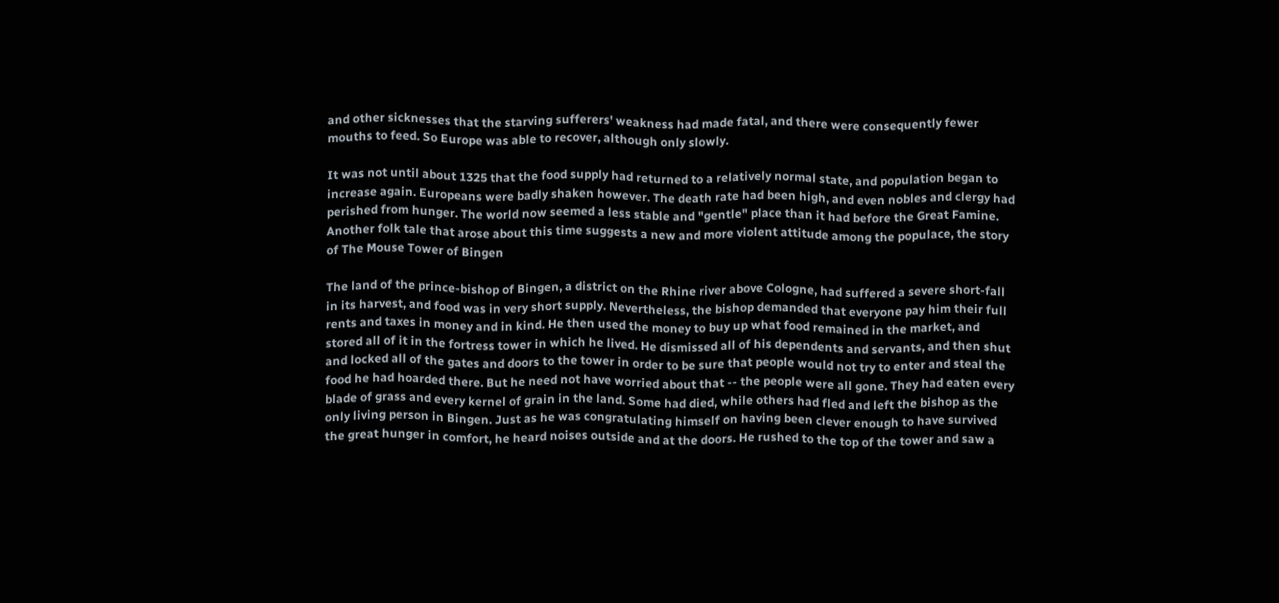and other sicknesses that the starving sufferers' weakness had made fatal, and there were consequently fewer mouths to feed. So Europe was able to recover, although only slowly.

It was not until about 1325 that the food supply had returned to a relatively normal state, and population began to increase again. Europeans were badly shaken however. The death rate had been high, and even nobles and clergy had perished from hunger. The world now seemed a less stable and "gentle" place than it had before the Great Famine. Another folk tale that arose about this time suggests a new and more violent attitude among the populace, the story of The Mouse Tower of Bingen

The land of the prince-bishop of Bingen, a district on the Rhine river above Cologne, had suffered a severe short-fall in its harvest, and food was in very short supply. Nevertheless, the bishop demanded that everyone pay him their full rents and taxes in money and in kind. He then used the money to buy up what food remained in the market, and stored all of it in the fortress tower in which he lived. He dismissed all of his dependents and servants, and then shut and locked all of the gates and doors to the tower in order to be sure that people would not try to enter and steal the food he had hoarded there. But he need not have worried about that -- the people were all gone. They had eaten every blade of grass and every kernel of grain in the land. Some had died, while others had fled and left the bishop as the only living person in Bingen. Just as he was congratulating himself on having been clever enough to have survived the great hunger in comfort, he heard noises outside and at the doors. He rushed to the top of the tower and saw a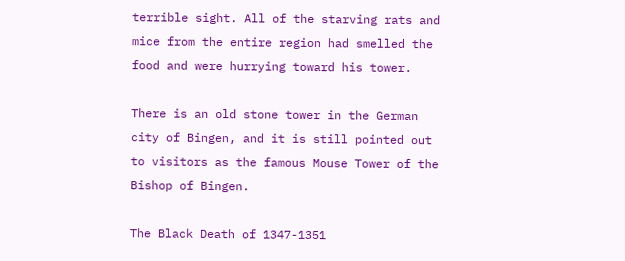terrible sight. All of the starving rats and mice from the entire region had smelled the food and were hurrying toward his tower.

There is an old stone tower in the German city of Bingen, and it is still pointed out to visitors as the famous Mouse Tower of the Bishop of Bingen.

The Black Death of 1347-1351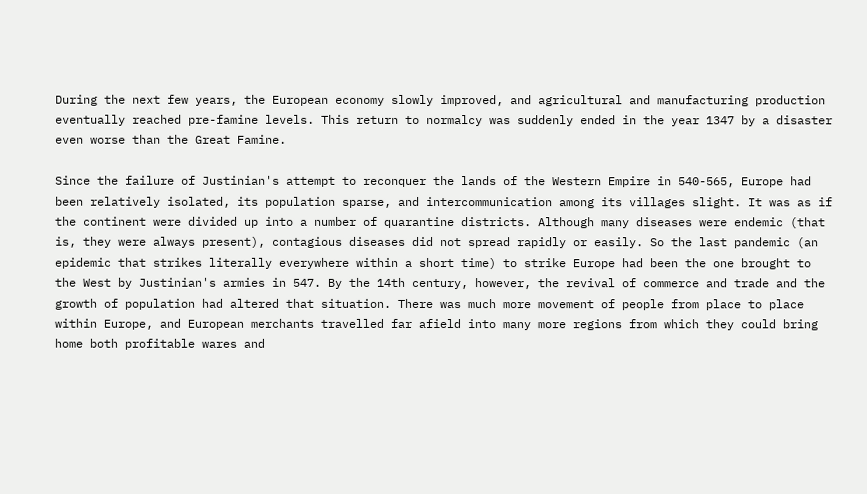During the next few years, the European economy slowly improved, and agricultural and manufacturing production eventually reached pre-famine levels. This return to normalcy was suddenly ended in the year 1347 by a disaster even worse than the Great Famine.

Since the failure of Justinian's attempt to reconquer the lands of the Western Empire in 540-565, Europe had been relatively isolated, its population sparse, and intercommunication among its villages slight. It was as if the continent were divided up into a number of quarantine districts. Although many diseases were endemic (that is, they were always present), contagious diseases did not spread rapidly or easily. So the last pandemic (an epidemic that strikes literally everywhere within a short time) to strike Europe had been the one brought to the West by Justinian's armies in 547. By the 14th century, however, the revival of commerce and trade and the growth of population had altered that situation. There was much more movement of people from place to place within Europe, and European merchants travelled far afield into many more regions from which they could bring home both profitable wares and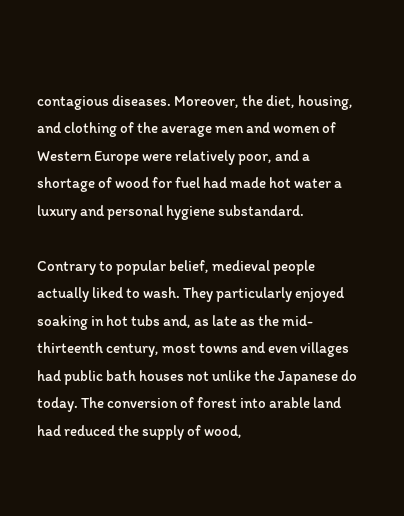contagious diseases. Moreover, the diet, housing, and clothing of the average men and women of Western Europe were relatively poor, and a shortage of wood for fuel had made hot water a luxury and personal hygiene substandard.

Contrary to popular belief, medieval people actually liked to wash. They particularly enjoyed soaking in hot tubs and, as late as the mid- thirteenth century, most towns and even villages had public bath houses not unlike the Japanese do today. The conversion of forest into arable land had reduced the supply of wood,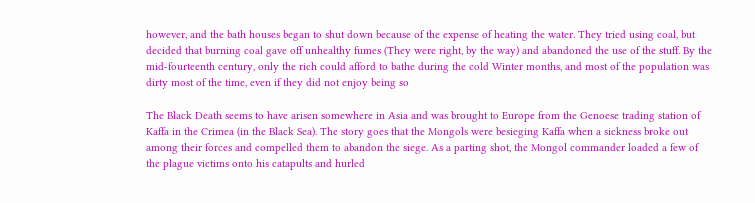however, and the bath houses began to shut down because of the expense of heating the water. They tried using coal, but decided that burning coal gave off unhealthy fumes (They were right, by the way) and abandoned the use of the stuff. By the mid-fourteenth century, only the rich could afford to bathe during the cold Winter months, and most of the population was dirty most of the time, even if they did not enjoy being so

The Black Death seems to have arisen somewhere in Asia and was brought to Europe from the Genoese trading station of Kaffa in the Crimea (in the Black Sea). The story goes that the Mongols were besieging Kaffa when a sickness broke out among their forces and compelled them to abandon the siege. As a parting shot, the Mongol commander loaded a few of the plague victims onto his catapults and hurled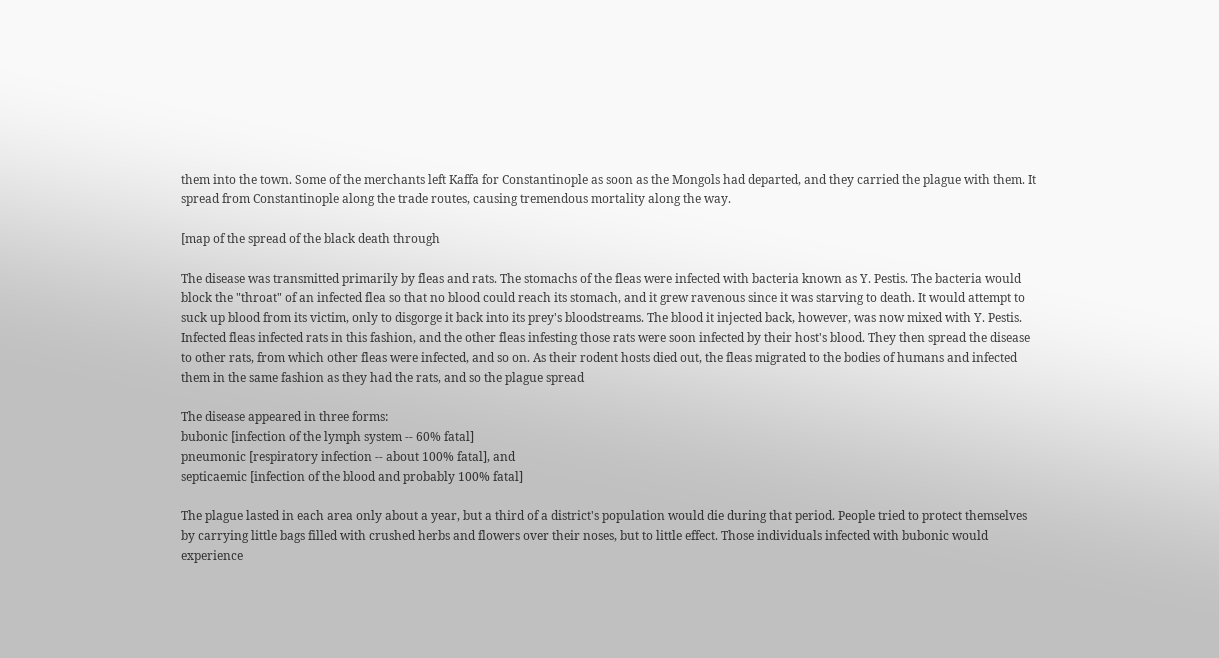them into the town. Some of the merchants left Kaffa for Constantinople as soon as the Mongols had departed, and they carried the plague with them. It spread from Constantinople along the trade routes, causing tremendous mortality along the way.

[map of the spread of the black death through

The disease was transmitted primarily by fleas and rats. The stomachs of the fleas were infected with bacteria known as Y. Pestis. The bacteria would block the "throat" of an infected flea so that no blood could reach its stomach, and it grew ravenous since it was starving to death. It would attempt to suck up blood from its victim, only to disgorge it back into its prey's bloodstreams. The blood it injected back, however, was now mixed with Y. Pestis. Infected fleas infected rats in this fashion, and the other fleas infesting those rats were soon infected by their host's blood. They then spread the disease to other rats, from which other fleas were infected, and so on. As their rodent hosts died out, the fleas migrated to the bodies of humans and infected them in the same fashion as they had the rats, and so the plague spread

The disease appeared in three forms:
bubonic [infection of the lymph system -- 60% fatal]
pneumonic [respiratory infection -- about 100% fatal], and
septicaemic [infection of the blood and probably 100% fatal]

The plague lasted in each area only about a year, but a third of a district's population would die during that period. People tried to protect themselves by carrying little bags filled with crushed herbs and flowers over their noses, but to little effect. Those individuals infected with bubonic would experience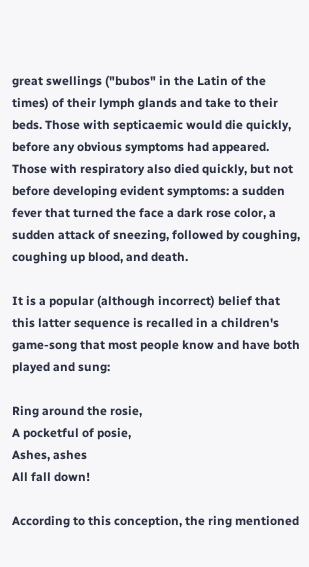great swellings ("bubos" in the Latin of the times) of their lymph glands and take to their beds. Those with septicaemic would die quickly, before any obvious symptoms had appeared. Those with respiratory also died quickly, but not before developing evident symptoms: a sudden fever that turned the face a dark rose color, a sudden attack of sneezing, followed by coughing, coughing up blood, and death.

It is a popular (although incorrect) belief that this latter sequence is recalled in a children's game-song that most people know and have both played and sung:

Ring around the rosie,
A pocketful of posie,
Ashes, ashes
All fall down!

According to this conception, the ring mentioned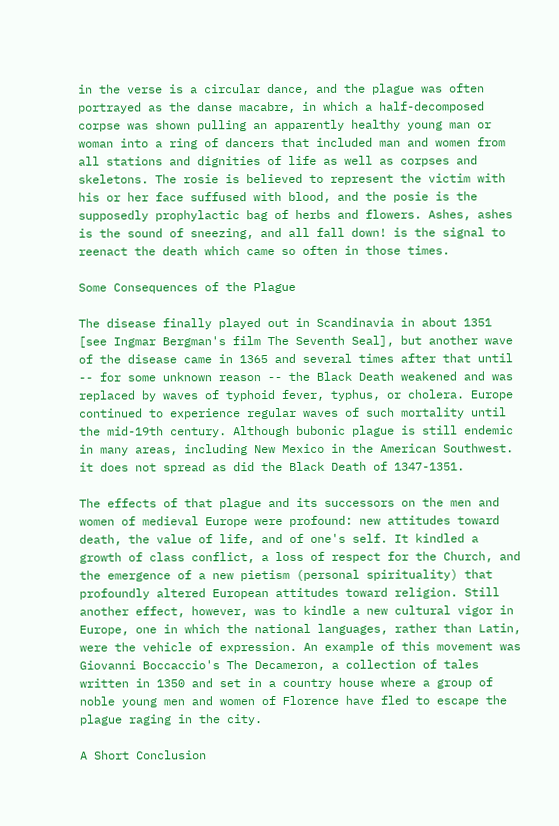in the verse is a circular dance, and the plague was often portrayed as the danse macabre, in which a half-decomposed corpse was shown pulling an apparently healthy young man or woman into a ring of dancers that included man and women from all stations and dignities of life as well as corpses and skeletons. The rosie is believed to represent the victim with his or her face suffused with blood, and the posie is the supposedly prophylactic bag of herbs and flowers. Ashes, ashes is the sound of sneezing, and all fall down! is the signal to reenact the death which came so often in those times.

Some Consequences of the Plague

The disease finally played out in Scandinavia in about 1351 [see Ingmar Bergman's film The Seventh Seal], but another wave of the disease came in 1365 and several times after that until -- for some unknown reason -- the Black Death weakened and was replaced by waves of typhoid fever, typhus, or cholera. Europe continued to experience regular waves of such mortality until the mid-19th century. Although bubonic plague is still endemic in many areas, including New Mexico in the American Southwest. it does not spread as did the Black Death of 1347-1351.

The effects of that plague and its successors on the men and women of medieval Europe were profound: new attitudes toward death, the value of life, and of one's self. It kindled a growth of class conflict, a loss of respect for the Church, and the emergence of a new pietism (personal spirituality) that profoundly altered European attitudes toward religion. Still another effect, however, was to kindle a new cultural vigor in Europe, one in which the national languages, rather than Latin, were the vehicle of expression. An example of this movement was Giovanni Boccaccio's The Decameron, a collection of tales written in 1350 and set in a country house where a group of noble young men and women of Florence have fled to escape the plague raging in the city.

A Short Conclusion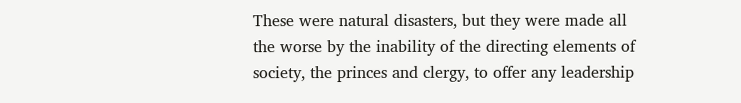These were natural disasters, but they were made all the worse by the inability of the directing elements of society, the princes and clergy, to offer any leadership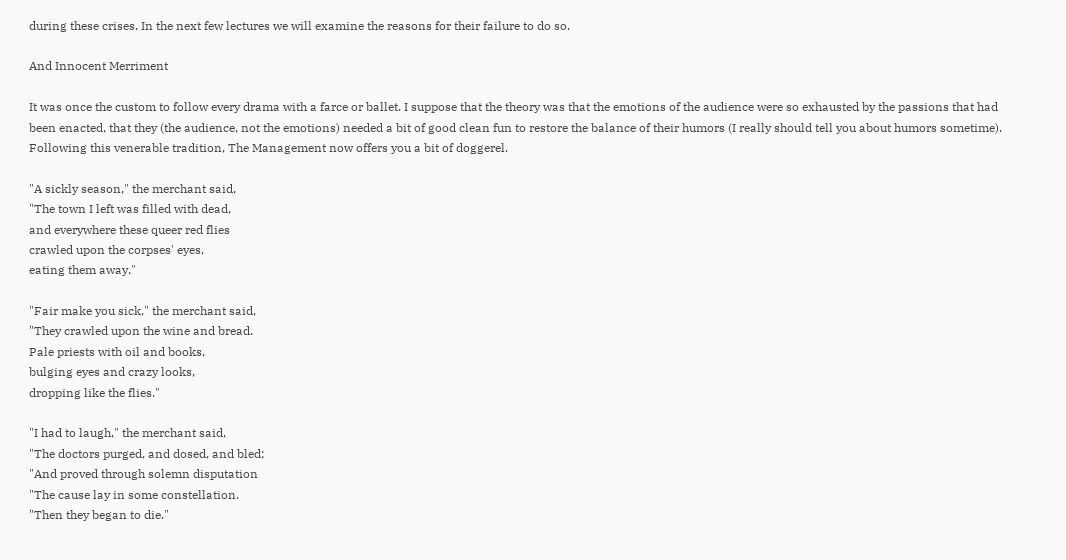during these crises. In the next few lectures we will examine the reasons for their failure to do so.

And Innocent Merriment

It was once the custom to follow every drama with a farce or ballet. I suppose that the theory was that the emotions of the audience were so exhausted by the passions that had been enacted, that they (the audience, not the emotions) needed a bit of good clean fun to restore the balance of their humors (I really should tell you about humors sometime). Following this venerable tradition, The Management now offers you a bit of doggerel.

"A sickly season," the merchant said,
"The town I left was filled with dead,
and everywhere these queer red flies
crawled upon the corpses' eyes,
eating them away."

"Fair make you sick," the merchant said,
"They crawled upon the wine and bread.
Pale priests with oil and books,
bulging eyes and crazy looks,
dropping like the flies."

"I had to laugh," the merchant said,
"The doctors purged, and dosed, and bled;
"And proved through solemn disputation
"The cause lay in some constellation.
"Then they began to die."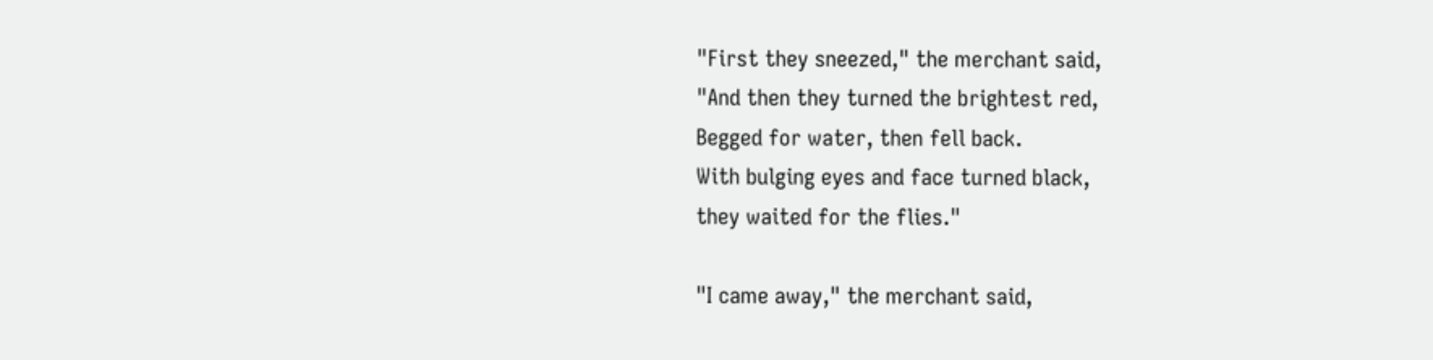"First they sneezed," the merchant said,
"And then they turned the brightest red,
Begged for water, then fell back.
With bulging eyes and face turned black,
they waited for the flies."

"I came away," the merchant said,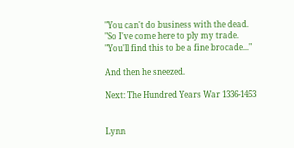"You can't do business with the dead.
"So I've come here to ply my trade.
"You'll find this to be a fine brocade..."

And then he sneezed.

Next: The Hundred Years War 1336-1453


Lynn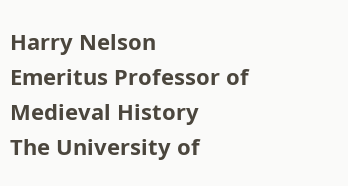Harry Nelson
Emeritus Professor of
Medieval History
The University of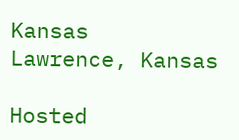Kansas
Lawrence, Kansas

Hosted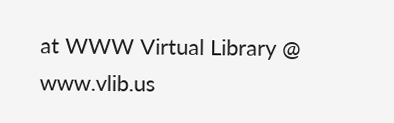at WWW Virtual Library @ www.vlib.us